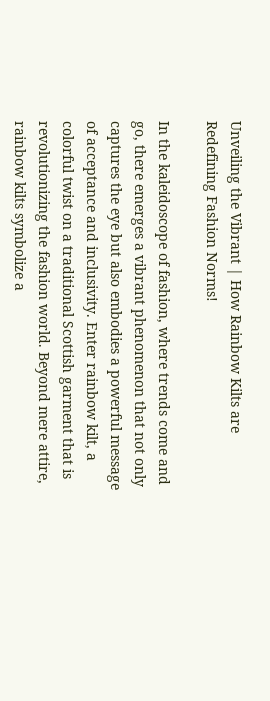Unveiling the Vibrant | How Rainbow Kilts are Redefining Fashion Norms!

In the kaleidoscope of fashion, where trends come and go, there emerges a vibrant phenomenon that not only captures the eye but also embodies a powerful message of acceptance and inclusivity. Enter rainbow kilt, a colorful twist on a traditional Scottish garment that is revolutionizing the fashion world. Beyond mere attire, rainbow kilts symbolize a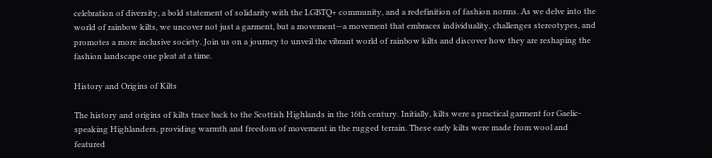celebration of diversity, a bold statement of solidarity with the LGBTQ+ community, and a redefinition of fashion norms. As we delve into the world of rainbow kilts, we uncover not just a garment, but a movement—a movement that embraces individuality, challenges stereotypes, and promotes a more inclusive society. Join us on a journey to unveil the vibrant world of rainbow kilts and discover how they are reshaping the fashion landscape one pleat at a time.

History and Origins of Kilts

The history and origins of kilts trace back to the Scottish Highlands in the 16th century. Initially, kilts were a practical garment for Gaelic-speaking Highlanders, providing warmth and freedom of movement in the rugged terrain. These early kilts were made from wool and featured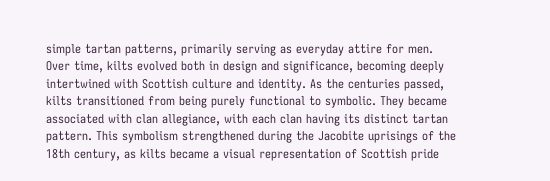simple tartan patterns, primarily serving as everyday attire for men. Over time, kilts evolved both in design and significance, becoming deeply intertwined with Scottish culture and identity. As the centuries passed, kilts transitioned from being purely functional to symbolic. They became associated with clan allegiance, with each clan having its distinct tartan pattern. This symbolism strengthened during the Jacobite uprisings of the 18th century, as kilts became a visual representation of Scottish pride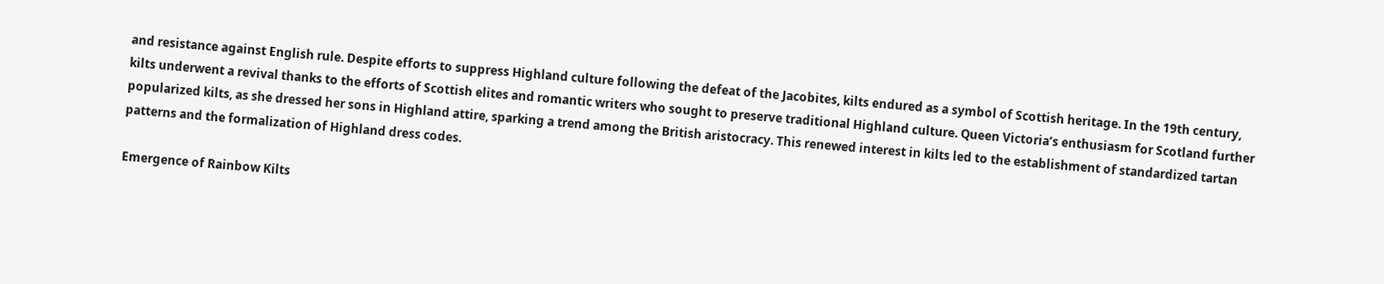and resistance against English rule. Despite efforts to suppress Highland culture following the defeat of the Jacobites, kilts endured as a symbol of Scottish heritage. In the 19th century, kilts underwent a revival thanks to the efforts of Scottish elites and romantic writers who sought to preserve traditional Highland culture. Queen Victoria’s enthusiasm for Scotland further popularized kilts, as she dressed her sons in Highland attire, sparking a trend among the British aristocracy. This renewed interest in kilts led to the establishment of standardized tartan patterns and the formalization of Highland dress codes.

Emergence of Rainbow Kilts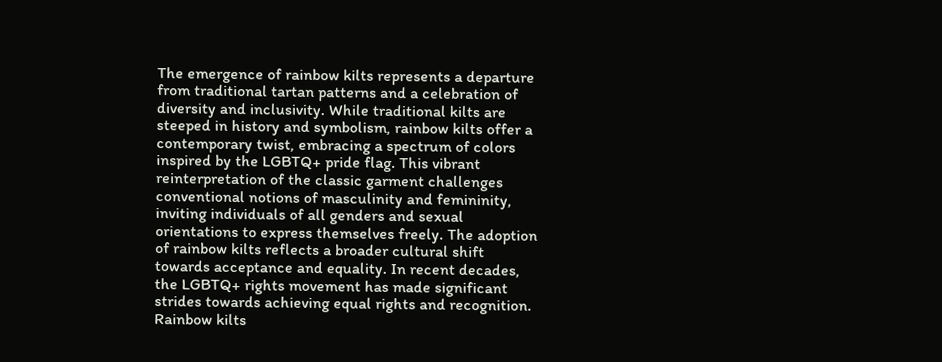The emergence of rainbow kilts represents a departure from traditional tartan patterns and a celebration of diversity and inclusivity. While traditional kilts are steeped in history and symbolism, rainbow kilts offer a contemporary twist, embracing a spectrum of colors inspired by the LGBTQ+ pride flag. This vibrant reinterpretation of the classic garment challenges conventional notions of masculinity and femininity, inviting individuals of all genders and sexual orientations to express themselves freely. The adoption of rainbow kilts reflects a broader cultural shift towards acceptance and equality. In recent decades, the LGBTQ+ rights movement has made significant strides towards achieving equal rights and recognition. Rainbow kilts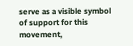serve as a visible symbol of support for this movement,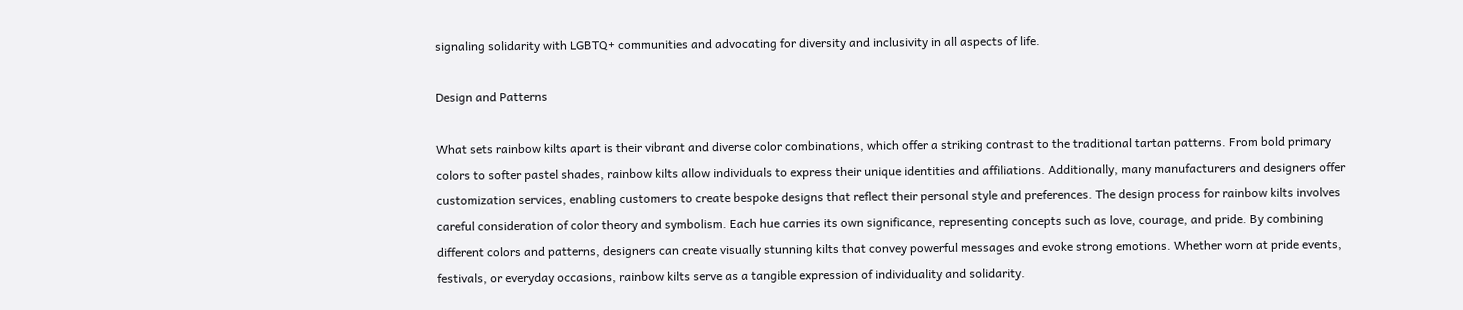signaling solidarity with LGBTQ+ communities and advocating for diversity and inclusivity in all aspects of life.

Design and Patterns

What sets rainbow kilts apart is their vibrant and diverse color combinations, which offer a striking contrast to the traditional tartan patterns. From bold primary colors to softer pastel shades, rainbow kilts allow individuals to express their unique identities and affiliations. Additionally, many manufacturers and designers offer customization services, enabling customers to create bespoke designs that reflect their personal style and preferences. The design process for rainbow kilts involves careful consideration of color theory and symbolism. Each hue carries its own significance, representing concepts such as love, courage, and pride. By combining different colors and patterns, designers can create visually stunning kilts that convey powerful messages and evoke strong emotions. Whether worn at pride events, festivals, or everyday occasions, rainbow kilts serve as a tangible expression of individuality and solidarity.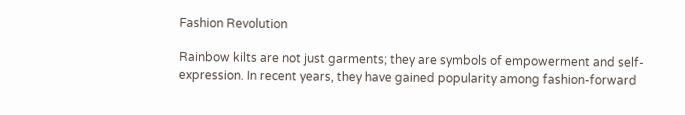Fashion Revolution

Rainbow kilts are not just garments; they are symbols of empowerment and self-expression. In recent years, they have gained popularity among fashion-forward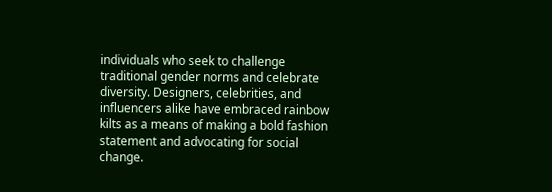individuals who seek to challenge traditional gender norms and celebrate diversity. Designers, celebrities, and influencers alike have embraced rainbow kilts as a means of making a bold fashion statement and advocating for social change.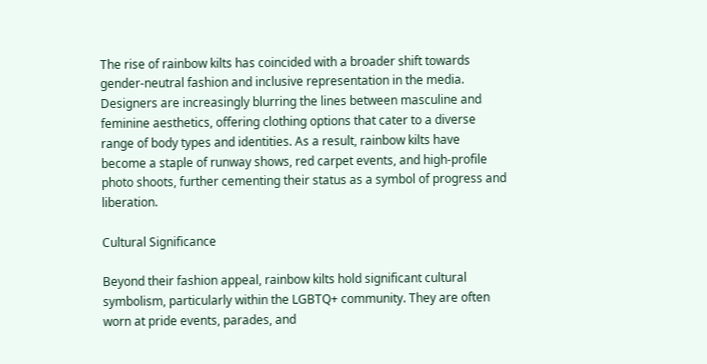The rise of rainbow kilts has coincided with a broader shift towards gender-neutral fashion and inclusive representation in the media. Designers are increasingly blurring the lines between masculine and feminine aesthetics, offering clothing options that cater to a diverse range of body types and identities. As a result, rainbow kilts have become a staple of runway shows, red carpet events, and high-profile photo shoots, further cementing their status as a symbol of progress and liberation.

Cultural Significance

Beyond their fashion appeal, rainbow kilts hold significant cultural symbolism, particularly within the LGBTQ+ community. They are often worn at pride events, parades, and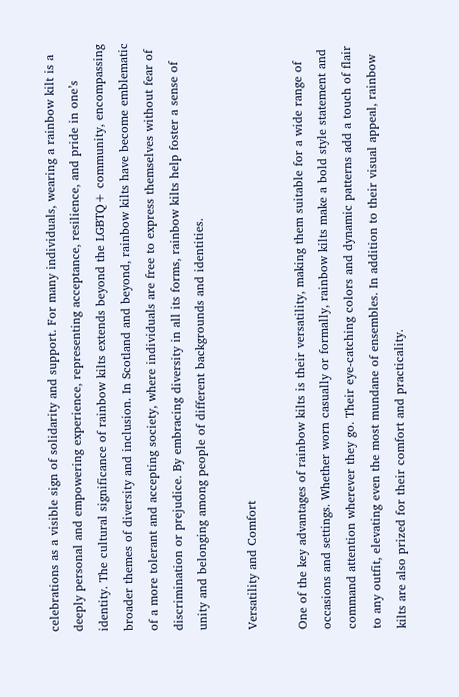celebrations as a visible sign of solidarity and support. For many individuals, wearing a rainbow kilt is a deeply personal and empowering experience, representing acceptance, resilience, and pride in one’s identity. The cultural significance of rainbow kilts extends beyond the LGBTQ+ community, encompassing broader themes of diversity and inclusion. In Scotland and beyond, rainbow kilts have become emblematic of a more tolerant and accepting society, where individuals are free to express themselves without fear of discrimination or prejudice. By embracing diversity in all its forms, rainbow kilts help foster a sense of unity and belonging among people of different backgrounds and identities.

Versatility and Comfort

One of the key advantages of rainbow kilts is their versatility, making them suitable for a wide range of occasions and settings. Whether worn casually or formally, rainbow kilts make a bold style statement and command attention wherever they go. Their eye-catching colors and dynamic patterns add a touch of flair to any outfit, elevating even the most mundane of ensembles. In addition to their visual appeal, rainbow kilts are also prized for their comfort and practicality.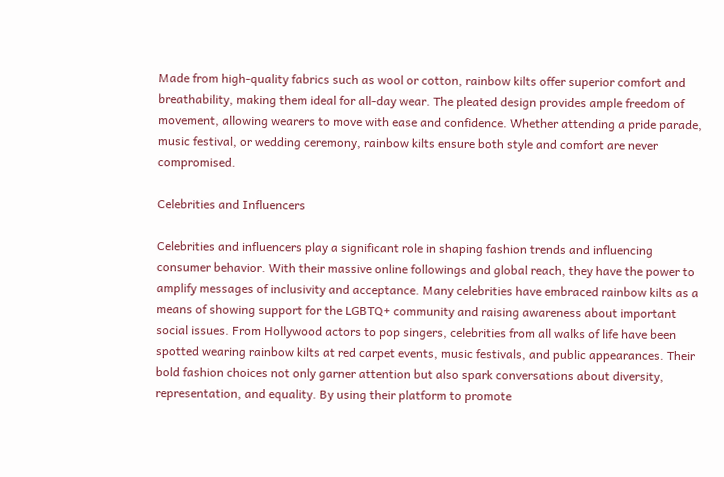Made from high-quality fabrics such as wool or cotton, rainbow kilts offer superior comfort and breathability, making them ideal for all-day wear. The pleated design provides ample freedom of movement, allowing wearers to move with ease and confidence. Whether attending a pride parade, music festival, or wedding ceremony, rainbow kilts ensure both style and comfort are never compromised.

Celebrities and Influencers

Celebrities and influencers play a significant role in shaping fashion trends and influencing consumer behavior. With their massive online followings and global reach, they have the power to amplify messages of inclusivity and acceptance. Many celebrities have embraced rainbow kilts as a means of showing support for the LGBTQ+ community and raising awareness about important social issues. From Hollywood actors to pop singers, celebrities from all walks of life have been spotted wearing rainbow kilts at red carpet events, music festivals, and public appearances. Their bold fashion choices not only garner attention but also spark conversations about diversity, representation, and equality. By using their platform to promote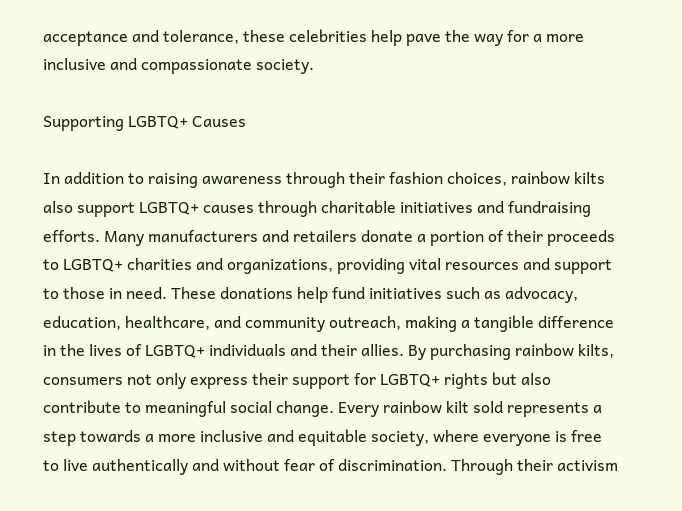acceptance and tolerance, these celebrities help pave the way for a more inclusive and compassionate society.

Supporting LGBTQ+ Causes

In addition to raising awareness through their fashion choices, rainbow kilts also support LGBTQ+ causes through charitable initiatives and fundraising efforts. Many manufacturers and retailers donate a portion of their proceeds to LGBTQ+ charities and organizations, providing vital resources and support to those in need. These donations help fund initiatives such as advocacy, education, healthcare, and community outreach, making a tangible difference in the lives of LGBTQ+ individuals and their allies. By purchasing rainbow kilts, consumers not only express their support for LGBTQ+ rights but also contribute to meaningful social change. Every rainbow kilt sold represents a step towards a more inclusive and equitable society, where everyone is free to live authentically and without fear of discrimination. Through their activism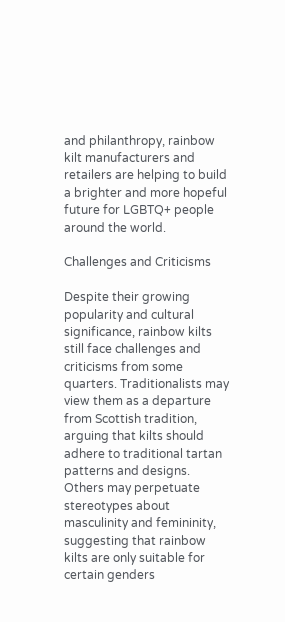and philanthropy, rainbow kilt manufacturers and retailers are helping to build a brighter and more hopeful future for LGBTQ+ people around the world.

Challenges and Criticisms

Despite their growing popularity and cultural significance, rainbow kilts still face challenges and criticisms from some quarters. Traditionalists may view them as a departure from Scottish tradition, arguing that kilts should adhere to traditional tartan patterns and designs. Others may perpetuate stereotypes about masculinity and femininity, suggesting that rainbow kilts are only suitable for certain genders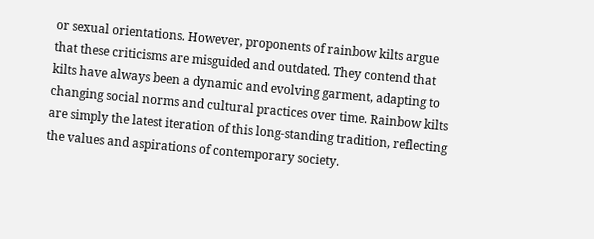or sexual orientations. However, proponents of rainbow kilts argue that these criticisms are misguided and outdated. They contend that kilts have always been a dynamic and evolving garment, adapting to changing social norms and cultural practices over time. Rainbow kilts are simply the latest iteration of this long-standing tradition, reflecting the values and aspirations of contemporary society.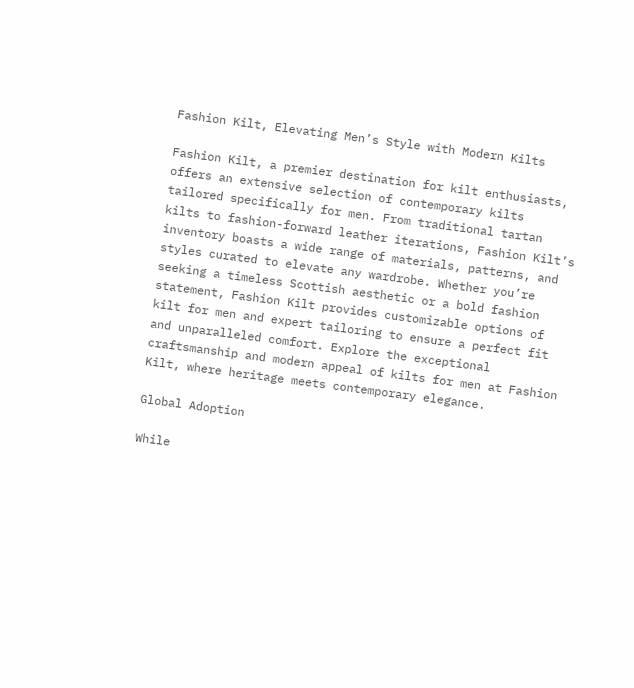Fashion Kilt, Elevating Men’s Style with Modern Kilts

Fashion Kilt, a premier destination for kilt enthusiasts, offers an extensive selection of contemporary kilts tailored specifically for men. From traditional tartan kilts to fashion-forward leather iterations, Fashion Kilt’s inventory boasts a wide range of materials, patterns, and styles curated to elevate any wardrobe. Whether you’re seeking a timeless Scottish aesthetic or a bold fashion statement, Fashion Kilt provides customizable options of kilt for men and expert tailoring to ensure a perfect fit and unparalleled comfort. Explore the exceptional craftsmanship and modern appeal of kilts for men at Fashion Kilt, where heritage meets contemporary elegance.

Global Adoption

While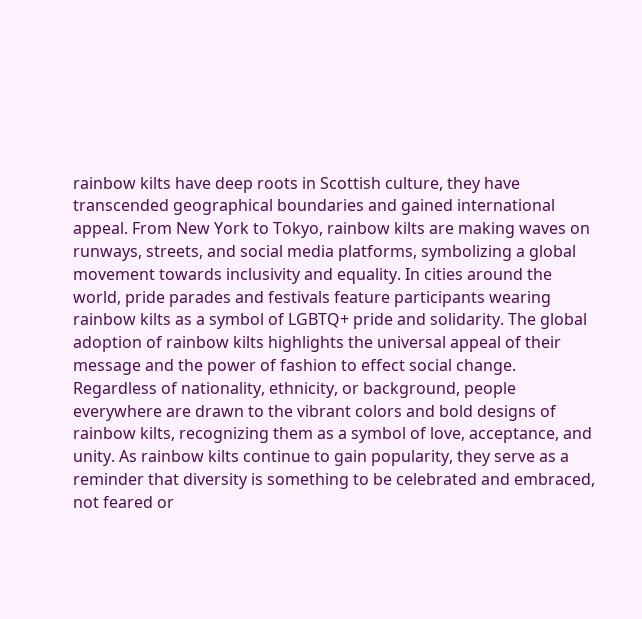rainbow kilts have deep roots in Scottish culture, they have transcended geographical boundaries and gained international appeal. From New York to Tokyo, rainbow kilts are making waves on runways, streets, and social media platforms, symbolizing a global movement towards inclusivity and equality. In cities around the world, pride parades and festivals feature participants wearing rainbow kilts as a symbol of LGBTQ+ pride and solidarity. The global adoption of rainbow kilts highlights the universal appeal of their message and the power of fashion to effect social change. Regardless of nationality, ethnicity, or background, people everywhere are drawn to the vibrant colors and bold designs of rainbow kilts, recognizing them as a symbol of love, acceptance, and unity. As rainbow kilts continue to gain popularity, they serve as a reminder that diversity is something to be celebrated and embraced, not feared or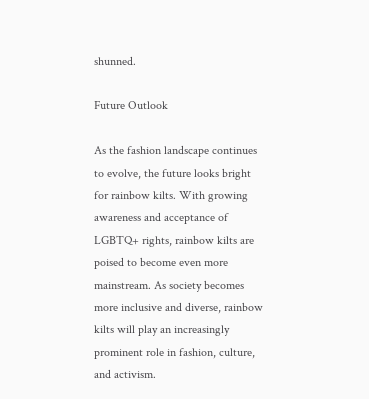shunned.

Future Outlook

As the fashion landscape continues to evolve, the future looks bright for rainbow kilts. With growing awareness and acceptance of LGBTQ+ rights, rainbow kilts are poised to become even more mainstream. As society becomes more inclusive and diverse, rainbow kilts will play an increasingly prominent role in fashion, culture, and activism.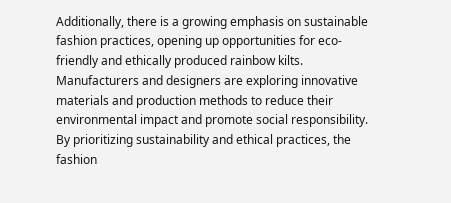Additionally, there is a growing emphasis on sustainable fashion practices, opening up opportunities for eco-friendly and ethically produced rainbow kilts. Manufacturers and designers are exploring innovative materials and production methods to reduce their environmental impact and promote social responsibility. By prioritizing sustainability and ethical practices, the fashion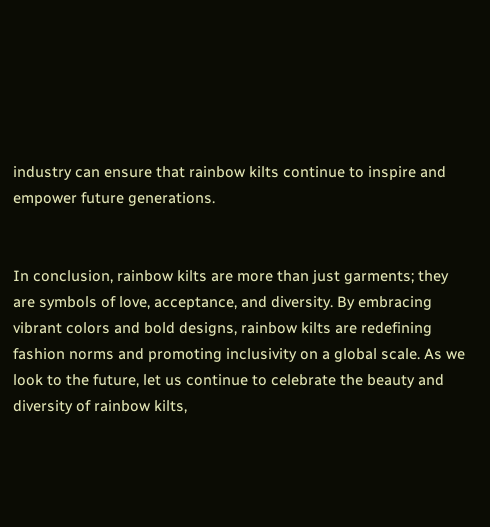industry can ensure that rainbow kilts continue to inspire and empower future generations.


In conclusion, rainbow kilts are more than just garments; they are symbols of love, acceptance, and diversity. By embracing vibrant colors and bold designs, rainbow kilts are redefining fashion norms and promoting inclusivity on a global scale. As we look to the future, let us continue to celebrate the beauty and diversity of rainbow kilts,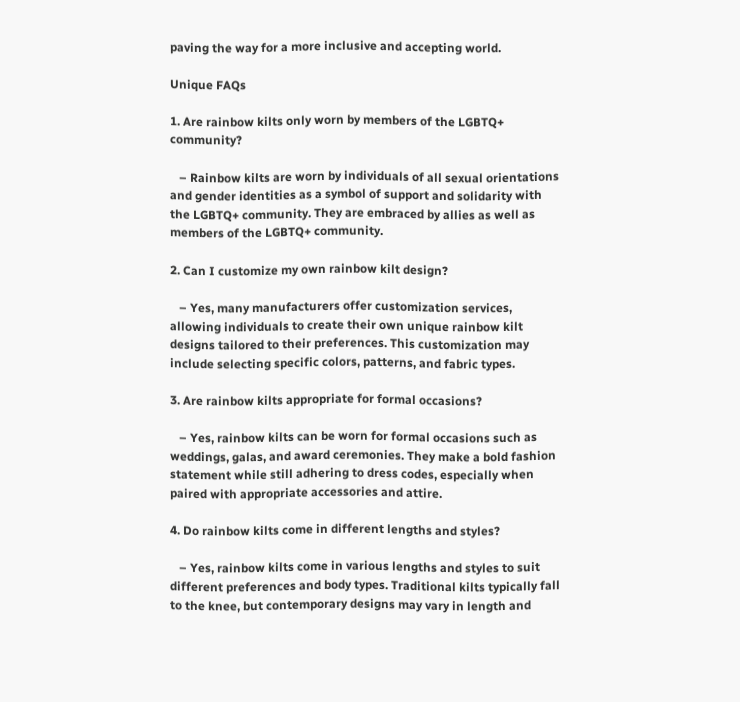paving the way for a more inclusive and accepting world.

Unique FAQs

1. Are rainbow kilts only worn by members of the LGBTQ+ community?

   – Rainbow kilts are worn by individuals of all sexual orientations and gender identities as a symbol of support and solidarity with the LGBTQ+ community. They are embraced by allies as well as members of the LGBTQ+ community.

2. Can I customize my own rainbow kilt design?

   – Yes, many manufacturers offer customization services, allowing individuals to create their own unique rainbow kilt designs tailored to their preferences. This customization may include selecting specific colors, patterns, and fabric types.

3. Are rainbow kilts appropriate for formal occasions?

   – Yes, rainbow kilts can be worn for formal occasions such as weddings, galas, and award ceremonies. They make a bold fashion statement while still adhering to dress codes, especially when paired with appropriate accessories and attire.

4. Do rainbow kilts come in different lengths and styles?

   – Yes, rainbow kilts come in various lengths and styles to suit different preferences and body types. Traditional kilts typically fall to the knee, but contemporary designs may vary in length and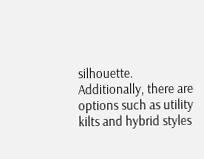silhouette. Additionally, there are options such as utility kilts and hybrid styles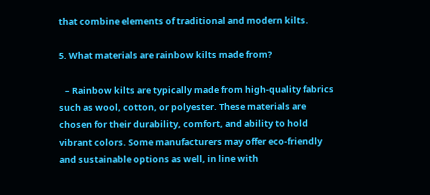that combine elements of traditional and modern kilts.

5. What materials are rainbow kilts made from?

   – Rainbow kilts are typically made from high-quality fabrics such as wool, cotton, or polyester. These materials are chosen for their durability, comfort, and ability to hold vibrant colors. Some manufacturers may offer eco-friendly and sustainable options as well, in line with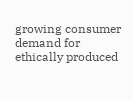growing consumer demand for ethically produced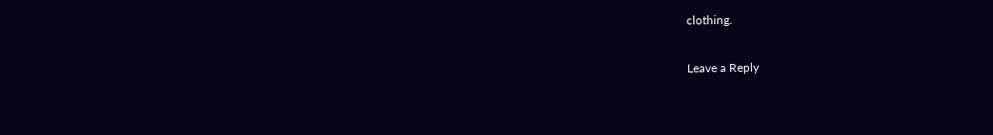clothing.

Leave a Reply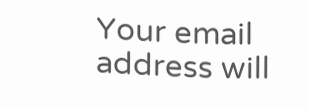Your email address will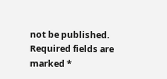not be published. Required fields are marked *